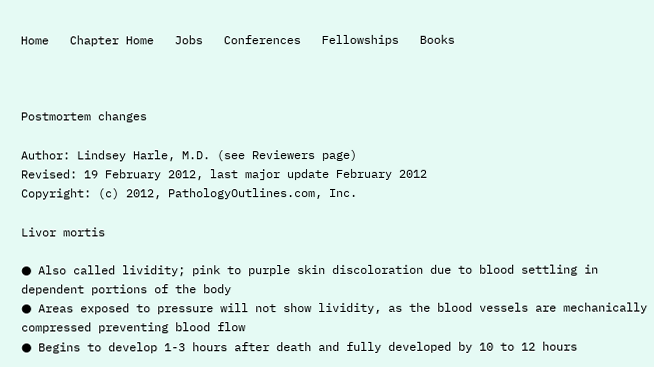Home   Chapter Home   Jobs   Conferences   Fellowships   Books



Postmortem changes

Author: Lindsey Harle, M.D. (see Reviewers page)
Revised: 19 February 2012, last major update February 2012
Copyright: (c) 2012, PathologyOutlines.com, Inc.

Livor mortis

● Also called lividity; pink to purple skin discoloration due to blood settling in dependent portions of the body
● Areas exposed to pressure will not show lividity, as the blood vessels are mechanically compressed preventing blood flow
● Begins to develop 1-3 hours after death and fully developed by 10 to 12 hours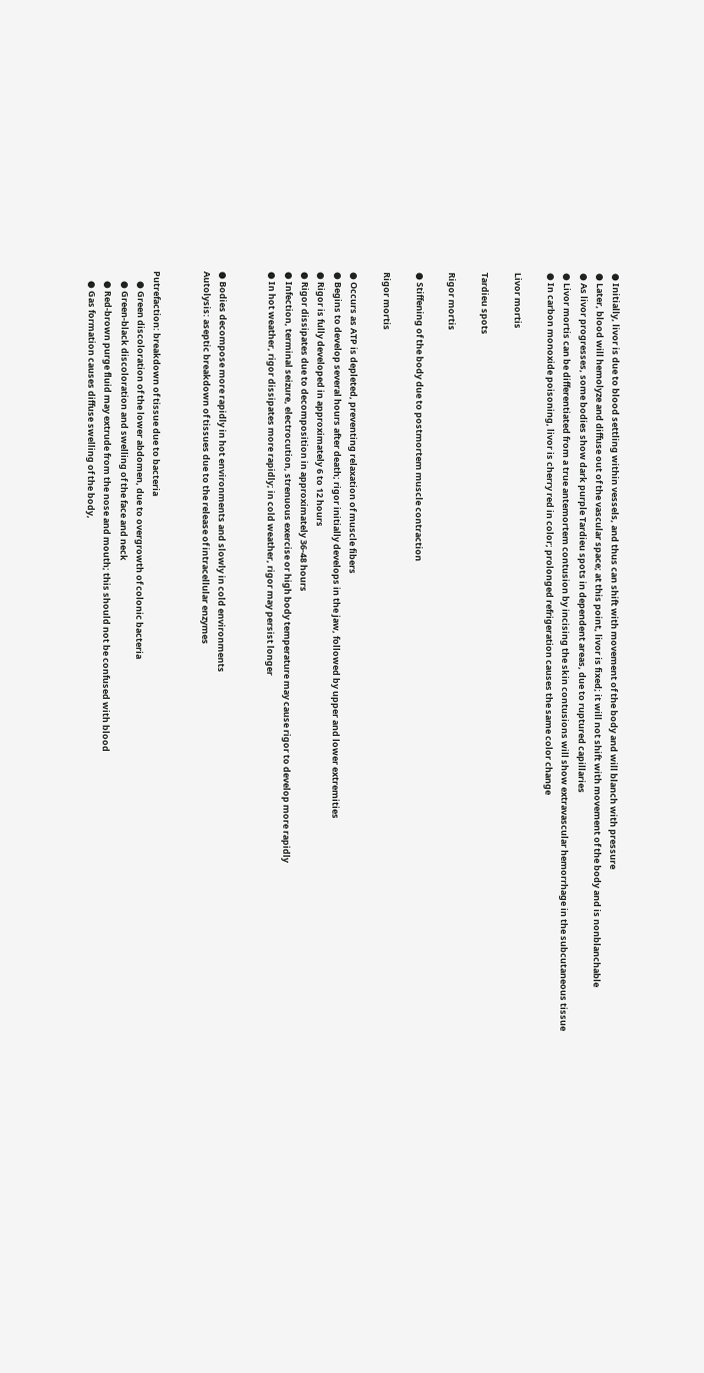● Initially, livor is due to blood settling within vessels, and thus can shift with movement of the body and will blanch with pressure
● Later, blood will hemolyze and diffuse out of the vascular space; at this point, livor is fixed; it will not shift with movement of the body and is nonblanchable
● As livor progresses, some bodies show dark purple Tardieu spots in dependent areas, due to ruptured capillaries
● Livor mortis can be differentiated from a true antemortem contusion by incising the skin contusions will show extravascular hemorrhage in the subcutaneous tissue
● In carbon monoxide poisoning, livor is cherry red in color; prolonged refrigeration causes the same color change

Livor mortis

Tardieu spots

Rigor mortis

● Stiffening of the body due to postmortem muscle contraction

Rigor mortis

● Occurs as ATP is depleted, preventing relaxation of muscle fibers
● Begins to develop several hours after death; rigor initially develops in the jaw, followed by upper and lower extremities
● Rigor is fully developed in approximately 6 to 12 hours
● Rigor dissipates due to decomposition in approximately 36-48 hours
● Infection, terminal seizure, electrocution, strenuous exercise or high body temperature may cause rigor to develop more rapidly
● In hot weather, rigor dissipates more rapidly; in cold weather, rigor may persist longer


● Bodies decompose more rapidly in hot environments and slowly in cold environments
Autolysis: aseptic breakdown of tissues due to the release of intracellular enzymes


Putrefaction: breakdown of tissue due to bacteria
     ● Green discoloration of the lower abdomen, due to overgrowth of colonic bacteria
     ● Green-black discoloration and swelling of the face and neck
     ● Red-brown purge fluid may extrude from the nose and mouth; this should not be confused with blood
     ● Gas formation causes diffuse swelling of the body,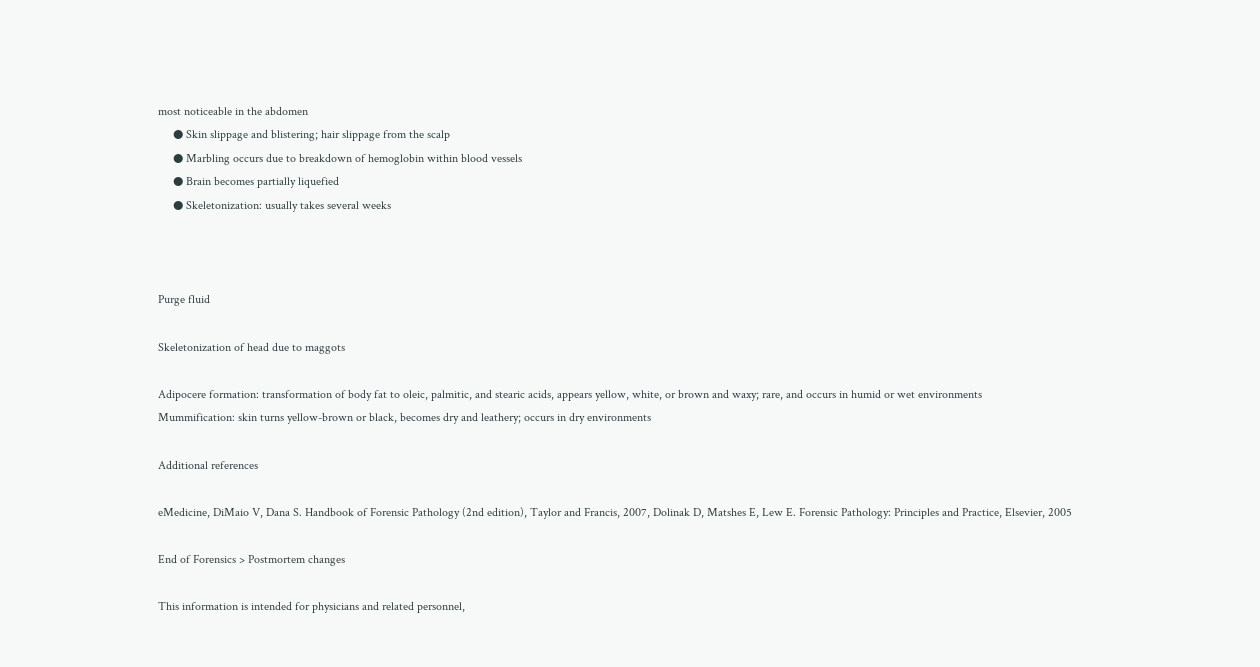most noticeable in the abdomen
     ● Skin slippage and blistering; hair slippage from the scalp
     ● Marbling occurs due to breakdown of hemoglobin within blood vessels
     ● Brain becomes partially liquefied
     ● Skeletonization: usually takes several weeks



Purge fluid

Skeletonization of head due to maggots

Adipocere formation: transformation of body fat to oleic, palmitic, and stearic acids, appears yellow, white, or brown and waxy; rare, and occurs in humid or wet environments
Mummification: skin turns yellow-brown or black, becomes dry and leathery; occurs in dry environments

Additional references

eMedicine, DiMaio V, Dana S. Handbook of Forensic Pathology (2nd edition), Taylor and Francis, 2007, Dolinak D, Matshes E, Lew E. Forensic Pathology: Principles and Practice, Elsevier, 2005

End of Forensics > Postmortem changes

This information is intended for physicians and related personnel,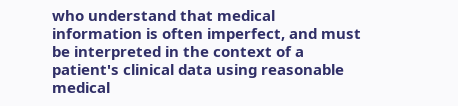who understand that medical information is often imperfect, and must be interpreted in the context of a patient's clinical data using reasonable medical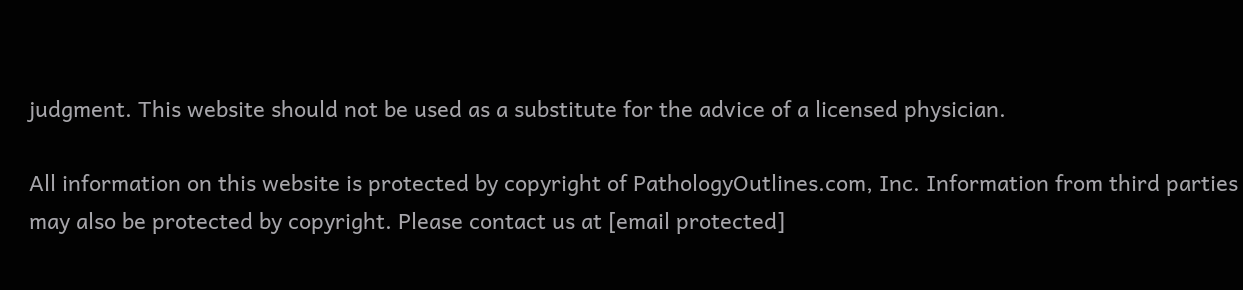judgment. This website should not be used as a substitute for the advice of a licensed physician.

All information on this website is protected by copyright of PathologyOutlines.com, Inc. Information from third parties may also be protected by copyright. Please contact us at [email protected]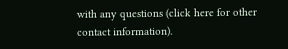with any questions (click here for other contact information).